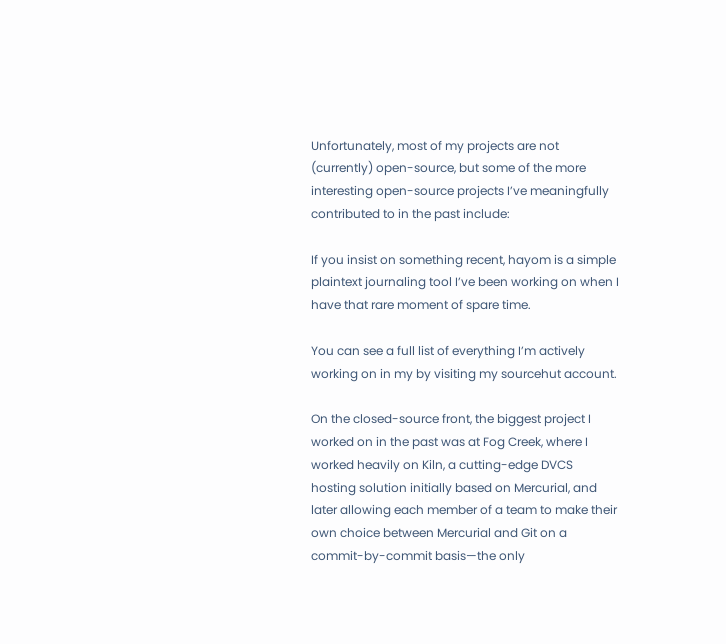Unfortunately, most of my projects are not (currently) open-source, but some of the more interesting open-source projects I’ve meaningfully contributed to in the past include:

If you insist on something recent, hayom is a simple plaintext journaling tool I’ve been working on when I have that rare moment of spare time.

You can see a full list of everything I’m actively working on in my by visiting my sourcehut account.

On the closed-source front, the biggest project I worked on in the past was at Fog Creek, where I worked heavily on Kiln, a cutting-edge DVCS hosting solution initially based on Mercurial, and later allowing each member of a team to make their own choice between Mercurial and Git on a commit-by-commit basis—the only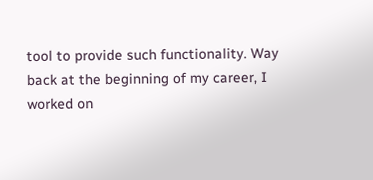tool to provide such functionality. Way back at the beginning of my career, I worked on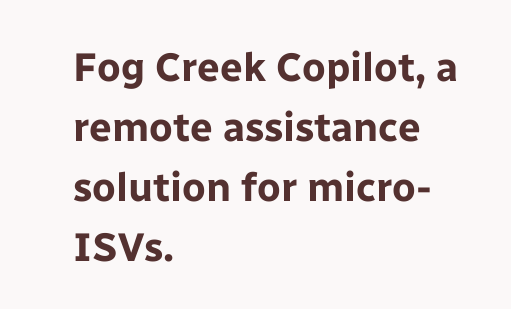Fog Creek Copilot, a remote assistance solution for micro-ISVs.